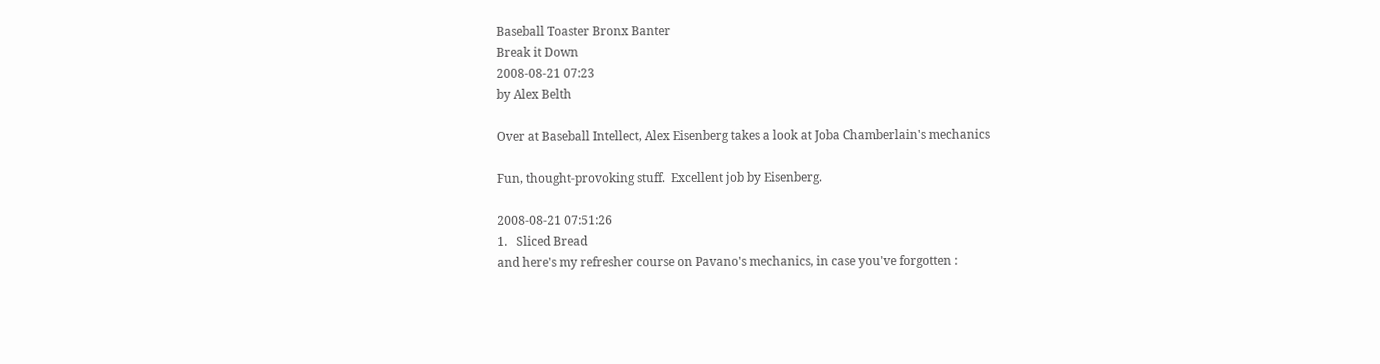Baseball Toaster Bronx Banter
Break it Down
2008-08-21 07:23
by Alex Belth

Over at Baseball Intellect, Alex Eisenberg takes a look at Joba Chamberlain's mechanics

Fun, thought-provoking stuff.  Excellent job by Eisenberg.

2008-08-21 07:51:26
1.   Sliced Bread
and here's my refresher course on Pavano's mechanics, in case you've forgotten :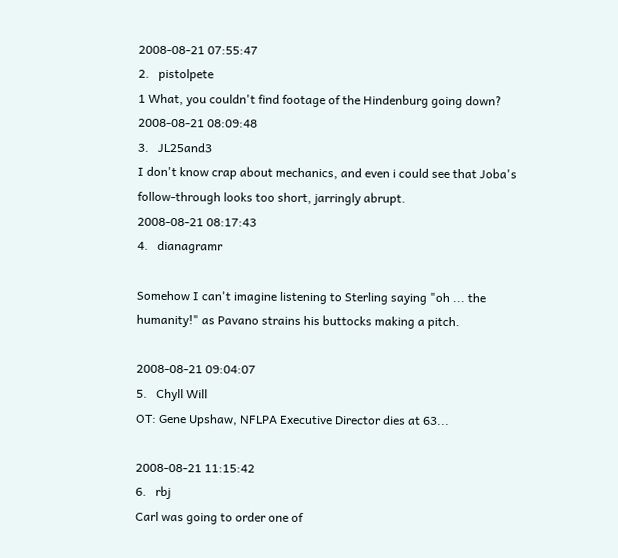2008-08-21 07:55:47
2.   pistolpete
1 What, you couldn't find footage of the Hindenburg going down?
2008-08-21 08:09:48
3.   JL25and3
I don't know crap about mechanics, and even i could see that Joba's follow-through looks too short, jarringly abrupt.
2008-08-21 08:17:43
4.   dianagramr

Somehow I can't imagine listening to Sterling saying "oh ... the humanity!" as Pavano strains his buttocks making a pitch.

2008-08-21 09:04:07
5.   Chyll Will
OT: Gene Upshaw, NFLPA Executive Director dies at 63...

2008-08-21 11:15:42
6.   rbj
Carl was going to order one of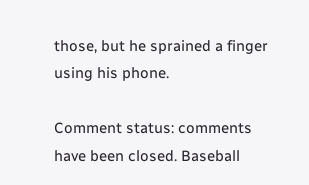those, but he sprained a finger using his phone.

Comment status: comments have been closed. Baseball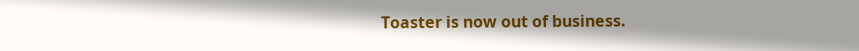Toaster is now out of business.